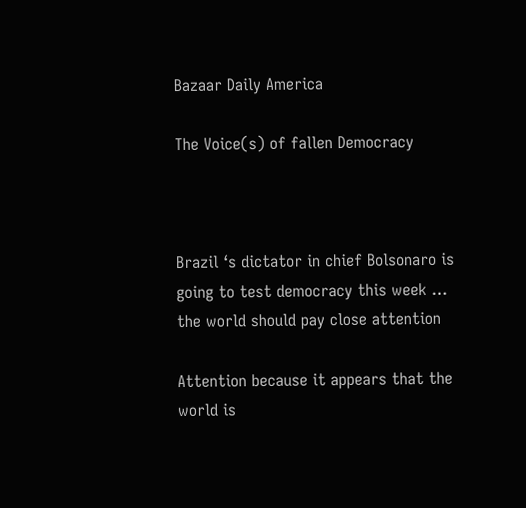Bazaar Daily America

The Voice(s) of fallen Democracy



Brazil ‘s dictator in chief Bolsonaro is going to test democracy this week … the world should pay close attention

Attention because it appears that the world is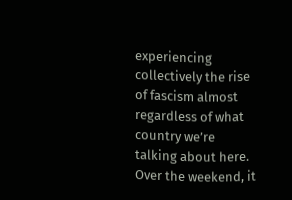experiencing collectively the rise of fascism almost regardless of what country we’re talking about here. Over the weekend, it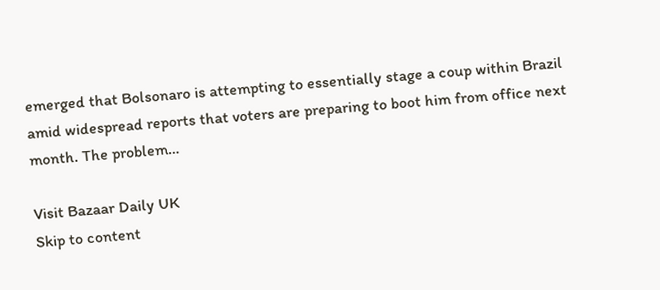emerged that Bolsonaro is attempting to essentially stage a coup within Brazil amid widespread reports that voters are preparing to boot him from office next month. The problem…

Visit Bazaar Daily UK
Skip to content